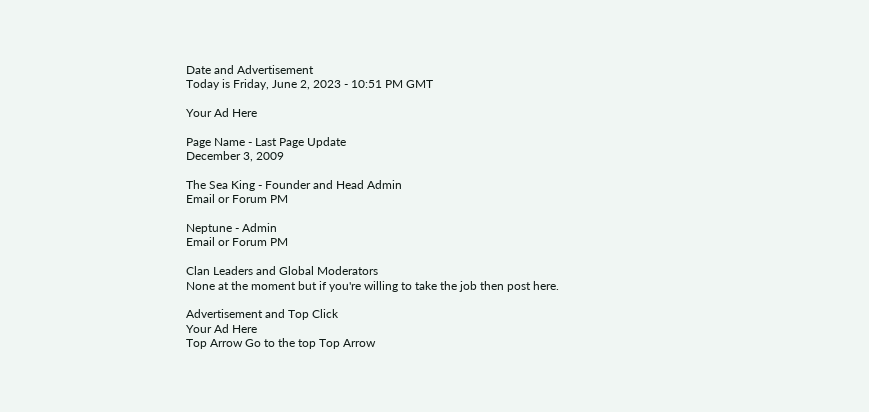Date and Advertisement
Today is Friday, June 2, 2023 - 10:51 PM GMT

Your Ad Here

Page Name - Last Page Update
December 3, 2009

The Sea King - Founder and Head Admin
Email or Forum PM

Neptune - Admin
Email or Forum PM

Clan Leaders and Global Moderators
None at the moment but if you're willing to take the job then post here.

Advertisement and Top Click
Your Ad Here
Top Arrow Go to the top Top Arrow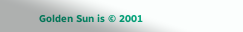Golden Sun is © 2001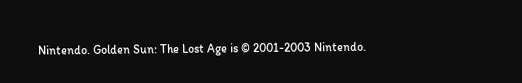Nintendo. Golden Sun: The Lost Age is © 2001-2003 Nintendo.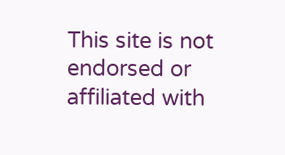This site is not endorsed or affiliated with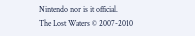Nintendo nor is it official.
The Lost Waters © 2007-2010